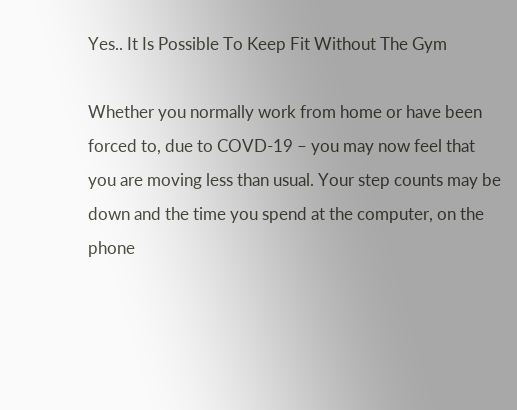Yes.. It Is Possible To Keep Fit Without The Gym

Whether you normally work from home or have been forced to, due to COVD-19 – you may now feel that you are moving less than usual. Your step counts may be down and the time you spend at the computer, on the phone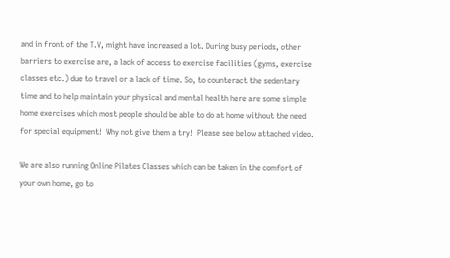and in front of the T.V, might have increased a lot. During busy periods, other barriers to exercise are, a lack of access to exercise facilities (gyms, exercise classes etc.) due to travel or a lack of time. So, to counteract the sedentary time and to help maintain your physical and mental health here are some simple home exercises which most people should be able to do at home without the need for special equipment!  Why not give them a try!  Please see below attached video.

We are also running Online Pilates Classes which can be taken in the comfort of your own home, go to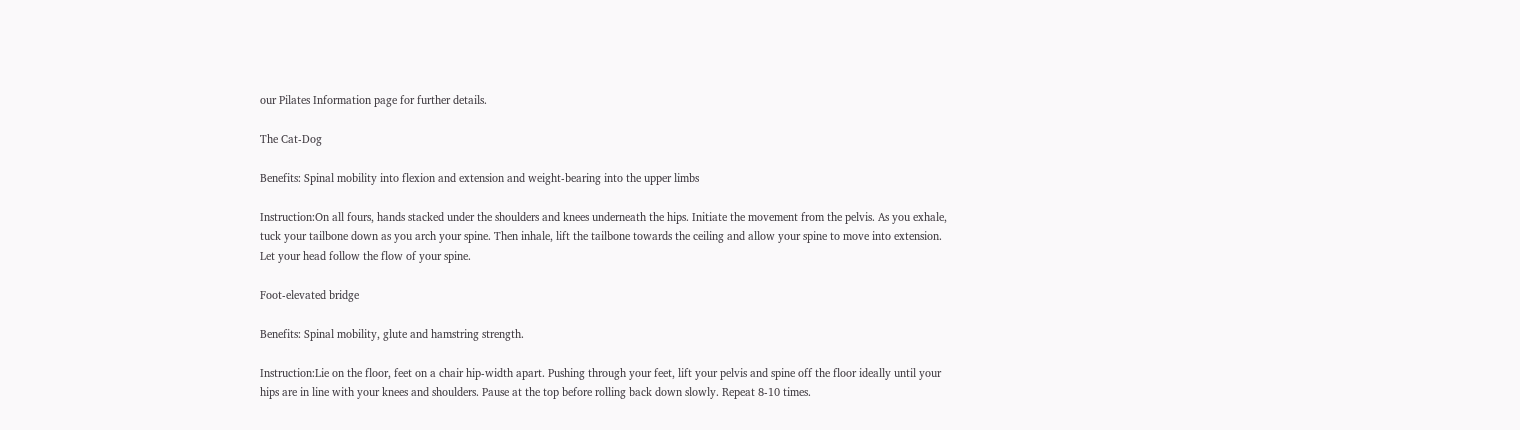our Pilates Information page for further details.

The Cat-Dog

Benefits: Spinal mobility into flexion and extension and weight-bearing into the upper limbs

Instruction:On all fours, hands stacked under the shoulders and knees underneath the hips. Initiate the movement from the pelvis. As you exhale, tuck your tailbone down as you arch your spine. Then inhale, lift the tailbone towards the ceiling and allow your spine to move into extension. Let your head follow the flow of your spine.

Foot-elevated bridge

Benefits: Spinal mobility, glute and hamstring strength.

Instruction:Lie on the floor, feet on a chair hip-width apart. Pushing through your feet, lift your pelvis and spine off the floor ideally until your hips are in line with your knees and shoulders. Pause at the top before rolling back down slowly. Repeat 8-10 times.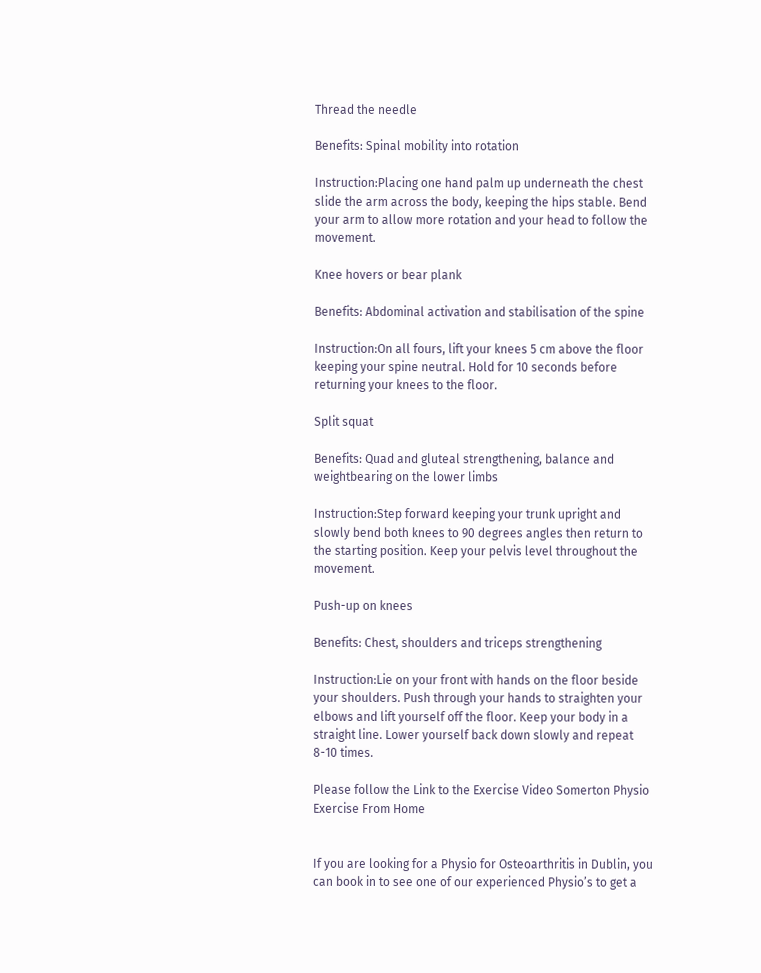Thread the needle

Benefits: Spinal mobility into rotation

Instruction:Placing one hand palm up underneath the chest slide the arm across the body, keeping the hips stable. Bend your arm to allow more rotation and your head to follow the movement.

Knee hovers or bear plank

Benefits: Abdominal activation and stabilisation of the spine

Instruction:On all fours, lift your knees 5 cm above the floor keeping your spine neutral. Hold for 10 seconds before returning your knees to the floor.

Split squat

Benefits: Quad and gluteal strengthening, balance and weightbearing on the lower limbs

Instruction:Step forward keeping your trunk upright and slowly bend both knees to 90 degrees angles then return to the starting position. Keep your pelvis level throughout the movement.

Push-up on knees

Benefits: Chest, shoulders and triceps strengthening

Instruction:Lie on your front with hands on the floor beside your shoulders. Push through your hands to straighten your elbows and lift yourself off the floor. Keep your body in a straight line. Lower yourself back down slowly and repeat 8-10 times.

Please follow the Link to the Exercise Video Somerton Physio Exercise From Home


If you are looking for a Physio for Osteoarthritis in Dublin, you can book in to see one of our experienced Physio’s to get a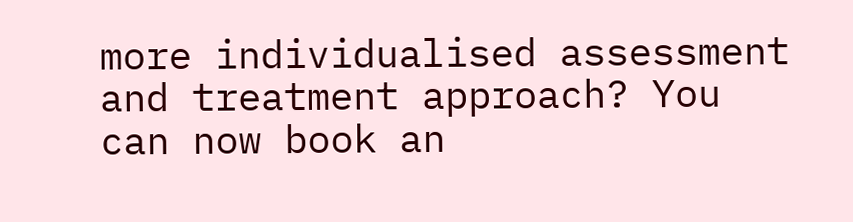more individualised assessment and treatment approach? You can now book an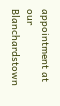appointment at our Blanchardstown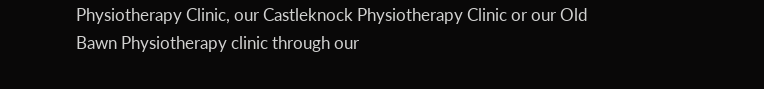Physiotherapy Clinic, our Castleknock Physiotherapy Clinic or our Old Bawn Physiotherapy clinic through our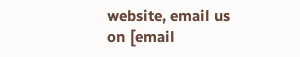website, email us on [email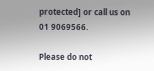protected] or call us on 01 9069566.

Please do not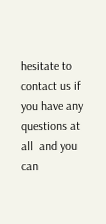hesitate to contact us if you have any questions at all  and you can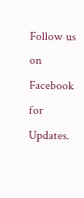Follow us on Facebook for Updates.